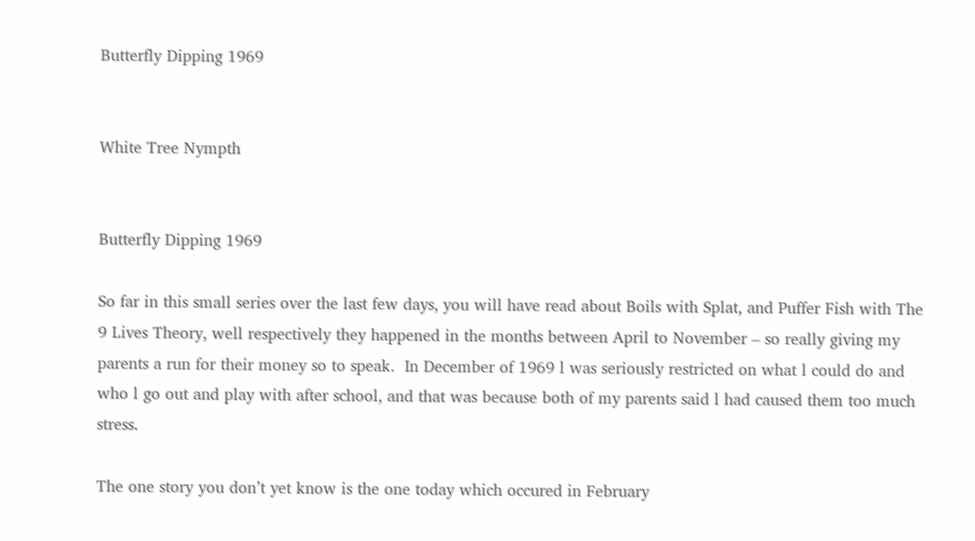Butterfly Dipping 1969


White Tree Nympth


Butterfly Dipping 1969

So far in this small series over the last few days, you will have read about Boils with Splat, and Puffer Fish with The 9 Lives Theory, well respectively they happened in the months between April to November – so really giving my parents a run for their money so to speak.  In December of 1969 l was seriously restricted on what l could do and who l go out and play with after school, and that was because both of my parents said l had caused them too much stress.

The one story you don’t yet know is the one today which occured in February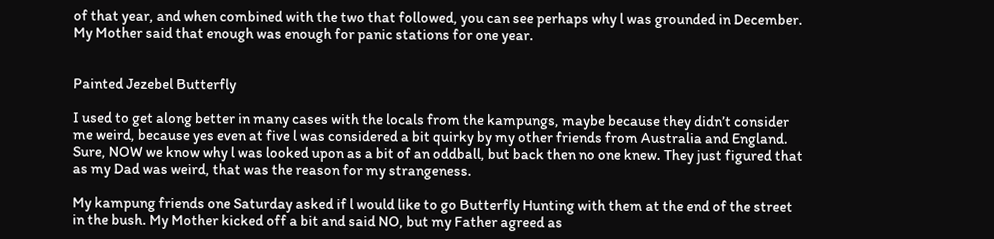of that year, and when combined with the two that followed, you can see perhaps why l was grounded in December. My Mother said that enough was enough for panic stations for one year.


Painted Jezebel Butterfly

I used to get along better in many cases with the locals from the kampungs, maybe because they didn’t consider me weird, because yes even at five l was considered a bit quirky by my other friends from Australia and England. Sure, NOW we know why l was looked upon as a bit of an oddball, but back then no one knew. They just figured that as my Dad was weird, that was the reason for my strangeness.

My kampung friends one Saturday asked if l would like to go Butterfly Hunting with them at the end of the street in the bush. My Mother kicked off a bit and said NO, but my Father agreed as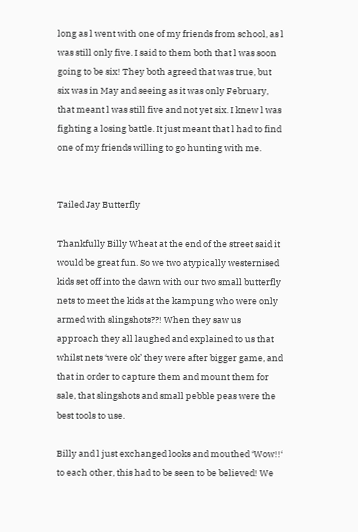long as l went with one of my friends from school, as l was still only five. I said to them both that l was soon going to be six! They both agreed that was true, but six was in May and seeing as it was only February, that meant l was still five and not yet six. I knew l was fighting a losing battle. It just meant that l had to find one of my friends willing to go hunting with me.


Tailed Jay Butterfly

Thankfully Billy Wheat at the end of the street said it would be great fun. So we two atypically westernised kids set off into the dawn with our two small butterfly nets to meet the kids at the kampung who were only armed with slingshots??! When they saw us approach they all laughed and explained to us that whilst nets ‘were ok’ they were after bigger game, and that in order to capture them and mount them for sale, that slingshots and small pebble peas were the best tools to use.

Billy and l just exchanged looks and mouthed ‘Wow!!‘ to each other, this had to be seen to be believed! We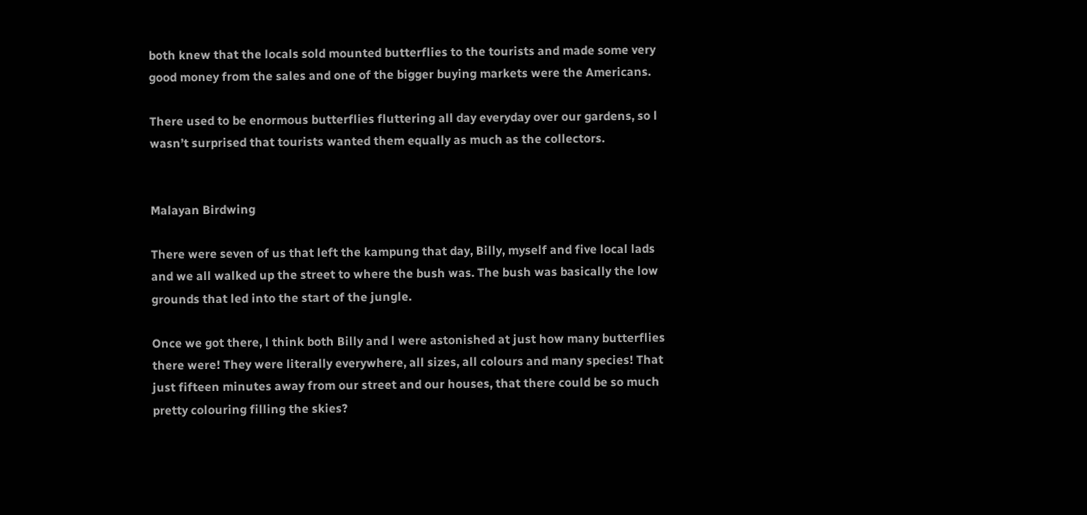both knew that the locals sold mounted butterflies to the tourists and made some very good money from the sales and one of the bigger buying markets were the Americans.

There used to be enormous butterflies fluttering all day everyday over our gardens, so l wasn’t surprised that tourists wanted them equally as much as the collectors.


Malayan Birdwing

There were seven of us that left the kampung that day, Billy, myself and five local lads and we all walked up the street to where the bush was. The bush was basically the low grounds that led into the start of the jungle.

Once we got there, l think both Billy and l were astonished at just how many butterflies there were! They were literally everywhere, all sizes, all colours and many species! That just fifteen minutes away from our street and our houses, that there could be so much pretty colouring filling the skies?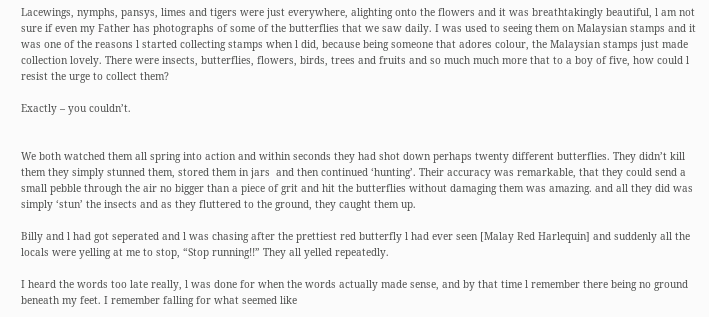Lacewings, nymphs, pansys, limes and tigers were just everywhere, alighting onto the flowers and it was breathtakingly beautiful, l am not sure if even my Father has photographs of some of the butterflies that we saw daily. I was used to seeing them on Malaysian stamps and it was one of the reasons l started collecting stamps when l did, because being someone that adores colour, the Malaysian stamps just made collection lovely. There were insects, butterflies, flowers, birds, trees and fruits and so much much more that to a boy of five, how could l resist the urge to collect them?

Exactly – you couldn’t.


We both watched them all spring into action and within seconds they had shot down perhaps twenty different butterflies. They didn’t kill them they simply stunned them, stored them in jars  and then continued ‘hunting’. Their accuracy was remarkable, that they could send a small pebble through the air no bigger than a piece of grit and hit the butterflies without damaging them was amazing. and all they did was simply ‘stun’ the insects and as they fluttered to the ground, they caught them up.

Billy and l had got seperated and l was chasing after the prettiest red butterfly l had ever seen [Malay Red Harlequin] and suddenly all the locals were yelling at me to stop, “Stop running!!” They all yelled repeatedly.

I heard the words too late really, l was done for when the words actually made sense, and by that time l remember there being no ground beneath my feet. I remember falling for what seemed like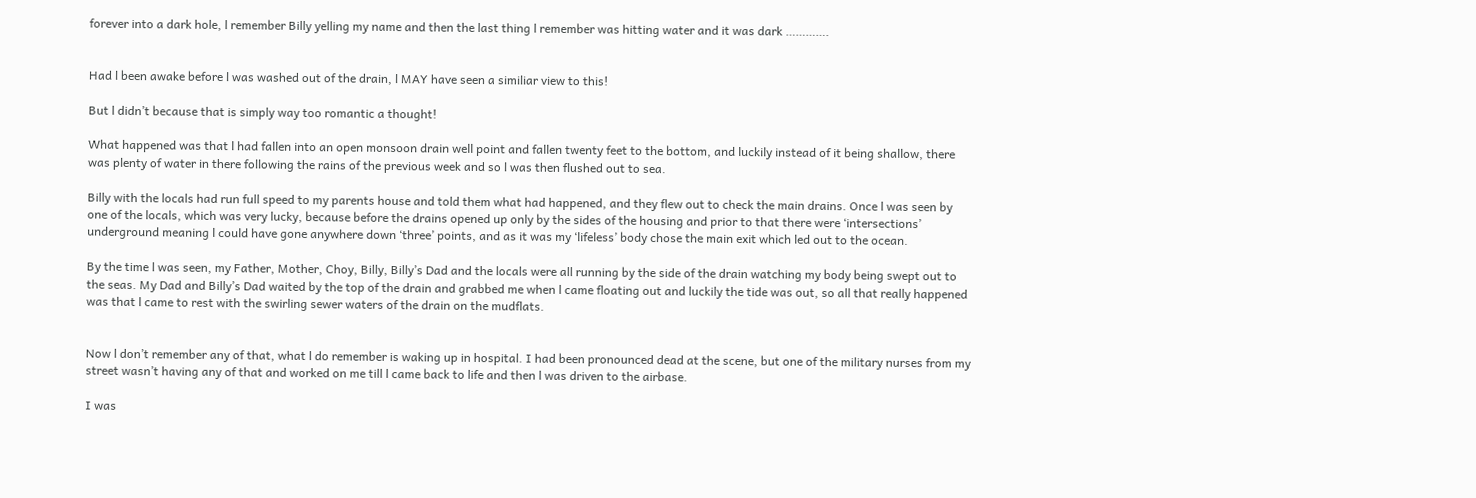forever into a dark hole, l remember Billy yelling my name and then the last thing l remember was hitting water and it was dark ………….


Had l been awake before l was washed out of the drain, l MAY have seen a similiar view to this!

But l didn’t because that is simply way too romantic a thought!

What happened was that l had fallen into an open monsoon drain well point and fallen twenty feet to the bottom, and luckily instead of it being shallow, there was plenty of water in there following the rains of the previous week and so l was then flushed out to sea.

Billy with the locals had run full speed to my parents house and told them what had happened, and they flew out to check the main drains. Once l was seen by one of the locals, which was very lucky, because before the drains opened up only by the sides of the housing and prior to that there were ‘intersections’ underground meaning l could have gone anywhere down ‘three’ points, and as it was my ‘lifeless’ body chose the main exit which led out to the ocean.

By the time l was seen, my Father, Mother, Choy, Billy, Billy’s Dad and the locals were all running by the side of the drain watching my body being swept out to the seas. My Dad and Billy’s Dad waited by the top of the drain and grabbed me when l came floating out and luckily the tide was out, so all that really happened was that l came to rest with the swirling sewer waters of the drain on the mudflats.


Now l don’t remember any of that, what l do remember is waking up in hospital. I had been pronounced dead at the scene, but one of the military nurses from my street wasn’t having any of that and worked on me till l came back to life and then l was driven to the airbase.

I was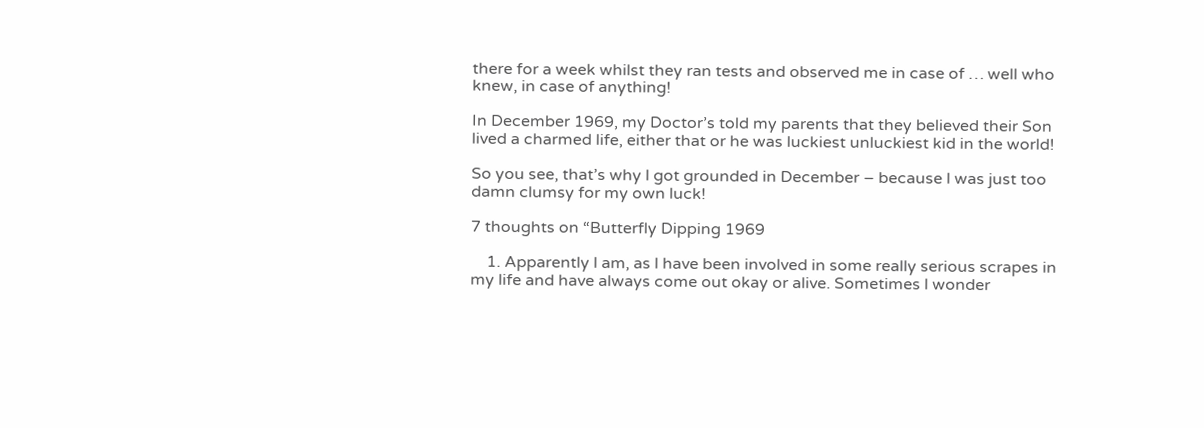there for a week whilst they ran tests and observed me in case of … well who knew, in case of anything!

In December 1969, my Doctor’s told my parents that they believed their Son lived a charmed life, either that or he was luckiest unluckiest kid in the world!

So you see, that’s why l got grounded in December – because l was just too damn clumsy for my own luck!

7 thoughts on “Butterfly Dipping 1969

    1. Apparently l am, as l have been involved in some really serious scrapes in my life and have always come out okay or alive. Sometimes l wonder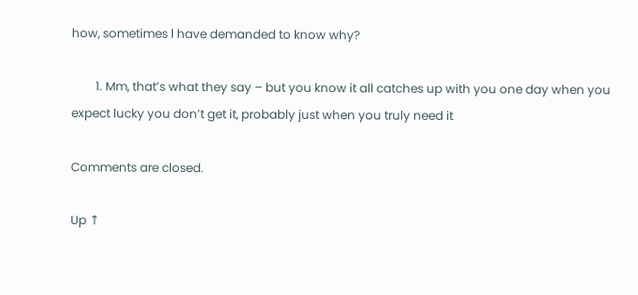how, sometimes l have demanded to know why?

        1. Mm, that’s what they say – but you know it all catches up with you one day when you expect lucky you don’t get it, probably just when you truly need it

Comments are closed.

Up ↑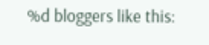%d bloggers like this: